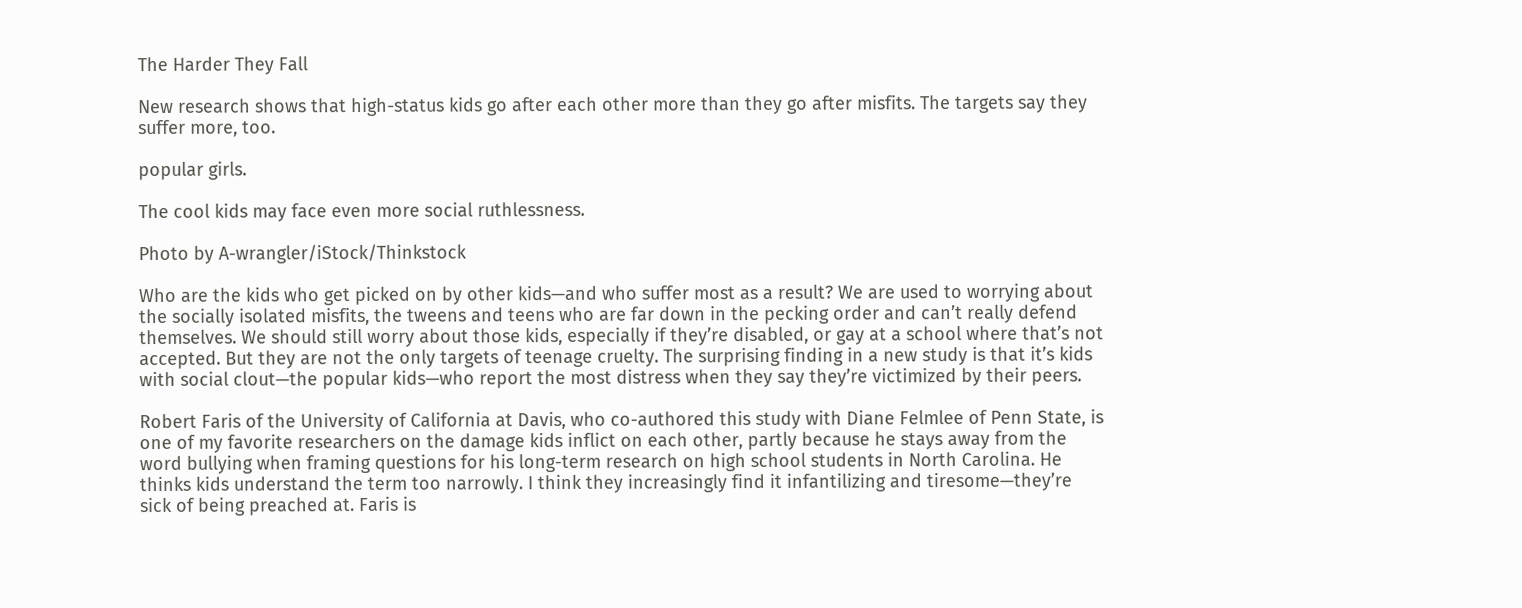The Harder They Fall

New research shows that high-status kids go after each other more than they go after misfits. The targets say they suffer more, too.

popular girls.

The cool kids may face even more social ruthlessness.

Photo by A-wrangler/iStock/Thinkstock

Who are the kids who get picked on by other kids—and who suffer most as a result? We are used to worrying about the socially isolated misfits, the tweens and teens who are far down in the pecking order and can’t really defend themselves. We should still worry about those kids, especially if they’re disabled, or gay at a school where that’s not accepted. But they are not the only targets of teenage cruelty. The surprising finding in a new study is that it’s kids with social clout—the popular kids—who report the most distress when they say they’re victimized by their peers.

Robert Faris of the University of California at Davis, who co-authored this study with Diane Felmlee of Penn State, is one of my favorite researchers on the damage kids inflict on each other, partly because he stays away from the word bullying when framing questions for his long-term research on high school students in North Carolina. He thinks kids understand the term too narrowly. I think they increasingly find it infantilizing and tiresome—they’re sick of being preached at. Faris is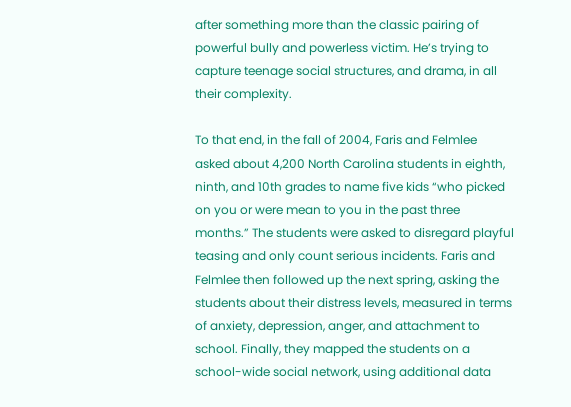after something more than the classic pairing of powerful bully and powerless victim. He’s trying to capture teenage social structures, and drama, in all their complexity.

To that end, in the fall of 2004, Faris and Felmlee asked about 4,200 North Carolina students in eighth, ninth, and 10th grades to name five kids “who picked on you or were mean to you in the past three months.” The students were asked to disregard playful teasing and only count serious incidents. Faris and Felmlee then followed up the next spring, asking the students about their distress levels, measured in terms of anxiety, depression, anger, and attachment to school. Finally, they mapped the students on a school-wide social network, using additional data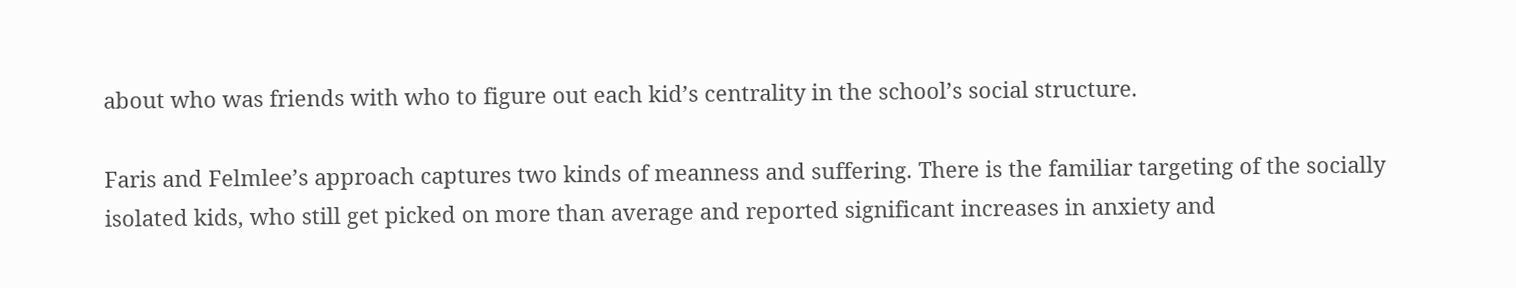about who was friends with who to figure out each kid’s centrality in the school’s social structure.

Faris and Felmlee’s approach captures two kinds of meanness and suffering. There is the familiar targeting of the socially isolated kids, who still get picked on more than average and reported significant increases in anxiety and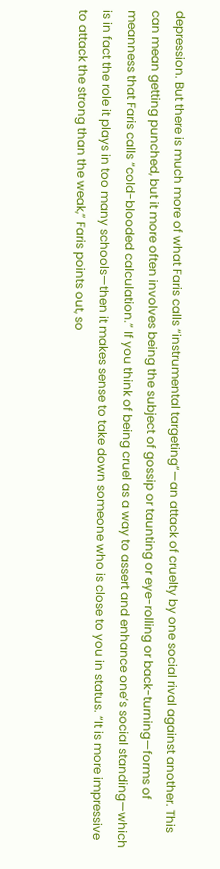depression. But there is much more of what Faris calls “instrumental targeting”—an attack of cruelty by one social rival against another. This can mean getting punched, but it more often involves being the subject of gossip or taunting or eye-rolling or back-turning—forms of meanness that Faris calls “cold-blooded calculation.” If you think of being cruel as a way to assert and enhance one’s social standing—which is in fact the role it plays in too many schools—then it makes sense to take down someone who is close to you in status. “It is more impressive to attack the strong than the weak,” Faris points out, so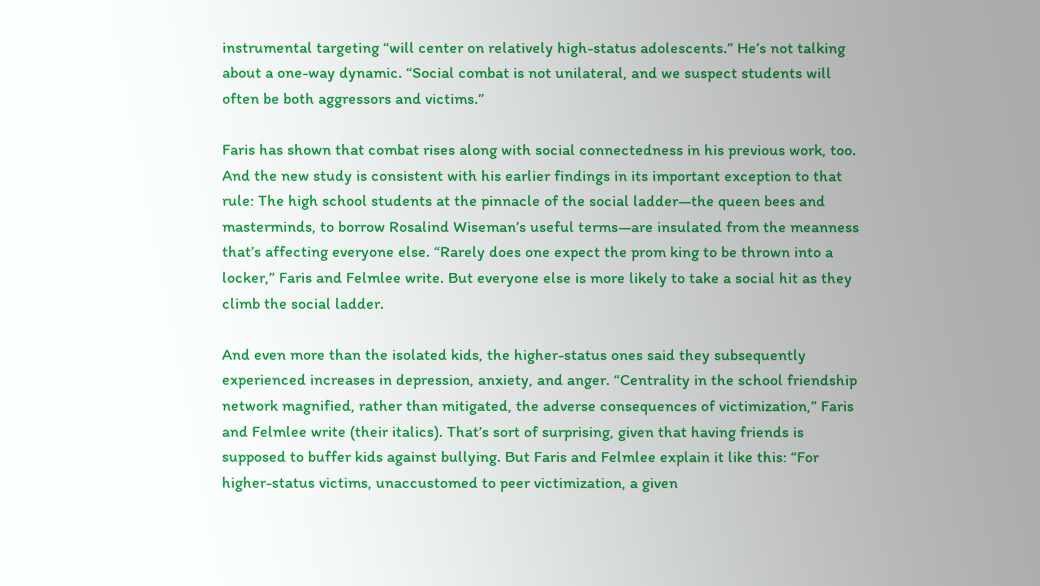instrumental targeting “will center on relatively high-status adolescents.” He’s not talking about a one-way dynamic. “Social combat is not unilateral, and we suspect students will often be both aggressors and victims.”

Faris has shown that combat rises along with social connectedness in his previous work, too. And the new study is consistent with his earlier findings in its important exception to that rule: The high school students at the pinnacle of the social ladder—the queen bees and masterminds, to borrow Rosalind Wiseman’s useful terms—are insulated from the meanness that’s affecting everyone else. “Rarely does one expect the prom king to be thrown into a locker,” Faris and Felmlee write. But everyone else is more likely to take a social hit as they climb the social ladder.

And even more than the isolated kids, the higher-status ones said they subsequently experienced increases in depression, anxiety, and anger. “Centrality in the school friendship network magnified, rather than mitigated, the adverse consequences of victimization,” Faris and Felmlee write (their italics). That’s sort of surprising, given that having friends is supposed to buffer kids against bullying. But Faris and Felmlee explain it like this: “For higher-status victims, unaccustomed to peer victimization, a given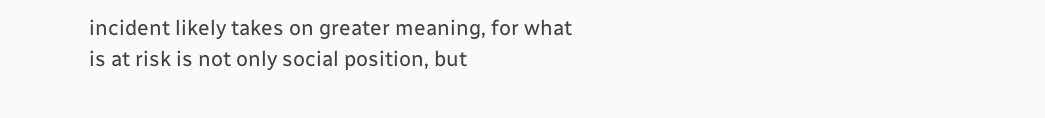incident likely takes on greater meaning, for what is at risk is not only social position, but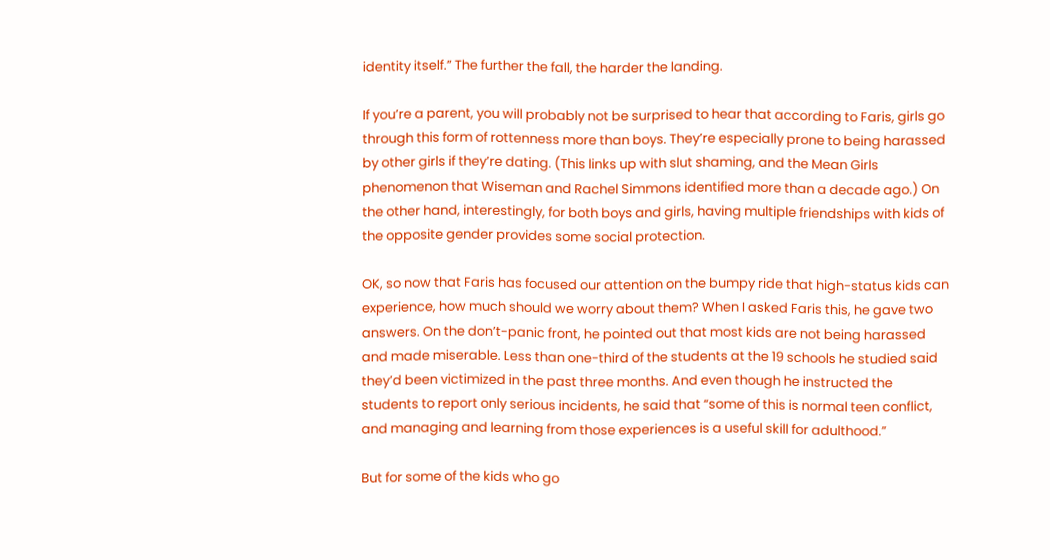identity itself.” The further the fall, the harder the landing.

If you’re a parent, you will probably not be surprised to hear that according to Faris, girls go through this form of rottenness more than boys. They’re especially prone to being harassed by other girls if they’re dating. (This links up with slut shaming, and the Mean Girls phenomenon that Wiseman and Rachel Simmons identified more than a decade ago.) On the other hand, interestingly, for both boys and girls, having multiple friendships with kids of the opposite gender provides some social protection.

OK, so now that Faris has focused our attention on the bumpy ride that high-status kids can experience, how much should we worry about them? When I asked Faris this, he gave two answers. On the don’t-panic front, he pointed out that most kids are not being harassed and made miserable. Less than one-third of the students at the 19 schools he studied said they’d been victimized in the past three months. And even though he instructed the students to report only serious incidents, he said that “some of this is normal teen conflict, and managing and learning from those experiences is a useful skill for adulthood.”

But for some of the kids who go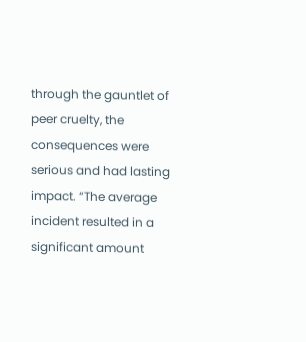through the gauntlet of peer cruelty, the consequences were serious and had lasting impact. “The average incident resulted in a significant amount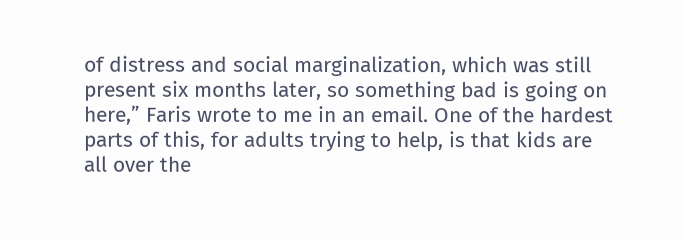of distress and social marginalization, which was still present six months later, so something bad is going on here,” Faris wrote to me in an email. One of the hardest parts of this, for adults trying to help, is that kids are all over the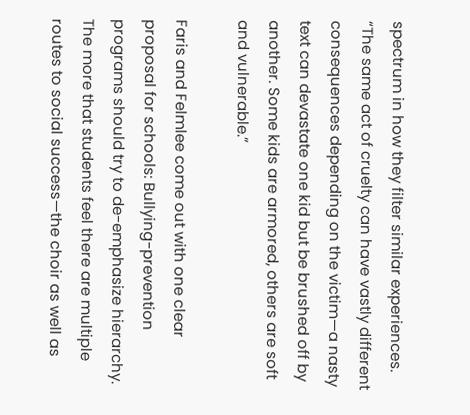spectrum in how they filter similar experiences. “The same act of cruelty can have vastly different consequences depending on the victim—a nasty text can devastate one kid but be brushed off by another. Some kids are armored, others are soft and vulnerable.”

Faris and Felmlee come out with one clear proposal for schools: Bullying-prevention programs should try to de-emphasize hierarchy. The more that students feel there are multiple routes to social success—the choir as well as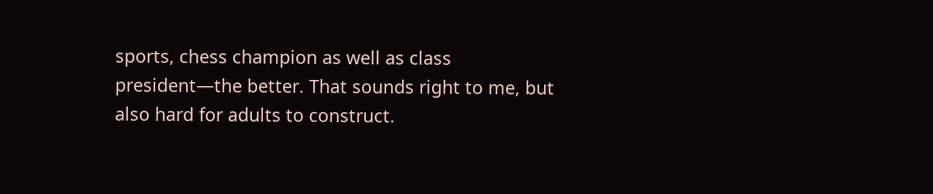sports, chess champion as well as class president—the better. That sounds right to me, but also hard for adults to construct.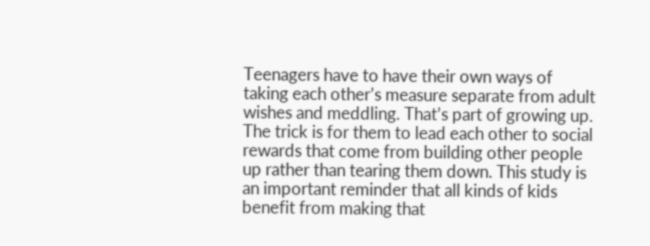Teenagers have to have their own ways of taking each other’s measure separate from adult wishes and meddling. That’s part of growing up. The trick is for them to lead each other to social rewards that come from building other people up rather than tearing them down. This study is an important reminder that all kinds of kids benefit from making that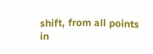shift, from all points in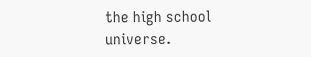the high school universe.